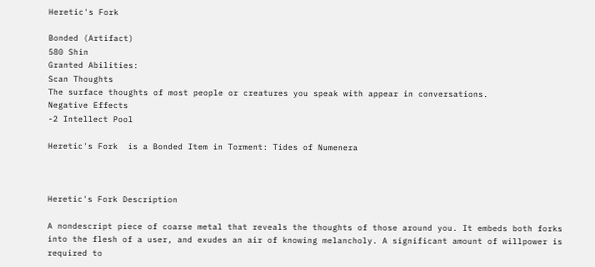Heretic's Fork

Bonded (Artifact)
580 Shin
Granted Abilities:
Scan Thoughts
The surface thoughts of most people or creatures you speak with appear in conversations.
Negative Effects
-2 Intellect Pool

Heretic's Fork  is a Bonded Item in Torment: Tides of Numenera



Heretic's Fork Description

A nondescript piece of coarse metal that reveals the thoughts of those around you. It embeds both forks into the flesh of a user, and exudes an air of knowing melancholy. A significant amount of willpower is required to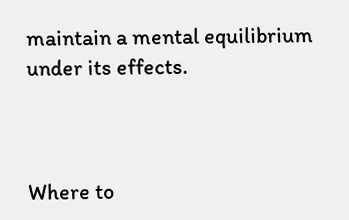maintain a mental equilibrium under its effects.



Where to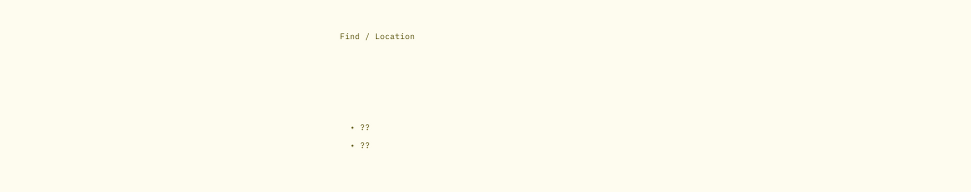Find / Location




  • ??
  • ??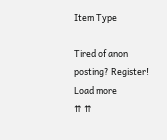Item Type

Tired of anon posting? Register!
Load more
⇈ ⇈